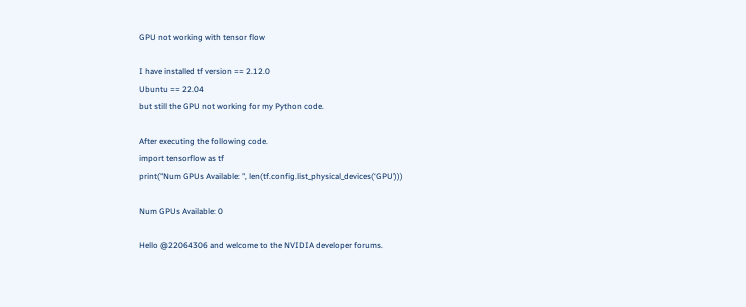GPU not working with tensor flow

I have installed tf version == 2.12.0
Ubuntu == 22.04
but still the GPU not working for my Python code.

After executing the following code.
import tensorflow as tf
print("Num GPUs Available: ", len(tf.config.list_physical_devices(‘GPU’)))

Num GPUs Available: 0

Hello @22064306 and welcome to the NVIDIA developer forums.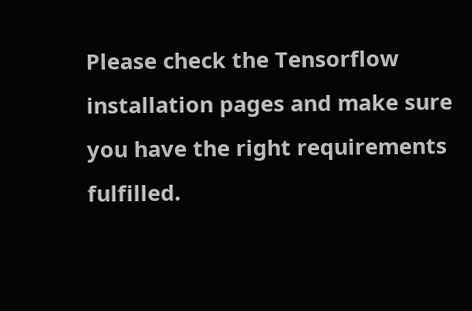Please check the Tensorflow installation pages and make sure you have the right requirements fulfilled.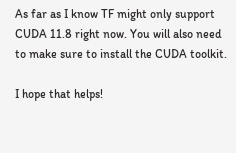As far as I know TF might only support CUDA 11.8 right now. You will also need to make sure to install the CUDA toolkit.

I hope that helps!